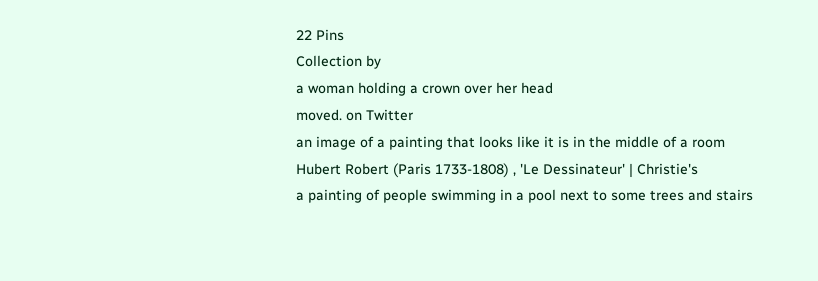22 Pins
Collection by
a woman holding a crown over her head
moved. on Twitter
an image of a painting that looks like it is in the middle of a room
Hubert Robert (Paris 1733-1808) , 'Le Dessinateur' | Christie's
a painting of people swimming in a pool next to some trees and stairs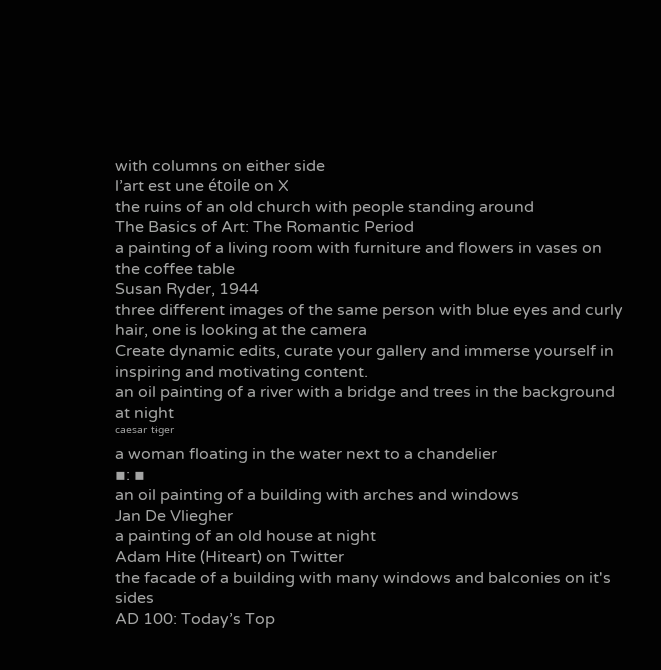with columns on either side
l’art est une étoile on X
the ruins of an old church with people standing around
The Basics of Art: The Romantic Period
a painting of a living room with furniture and flowers in vases on the coffee table
Susan Ryder, 1944
three different images of the same person with blue eyes and curly hair, one is looking at the camera
Create dynamic edits, curate your gallery and immerse yourself in inspiring and motivating content.
an oil painting of a river with a bridge and trees in the background at night
ᶜᵃᵉˢᵃʳ ᵗᶤᵍᵉʳ
a woman floating in the water next to a chandelier
▪: ▪
an oil painting of a building with arches and windows
Jan De Vliegher
a painting of an old house at night
Adam Hite (Hiteart) on Twitter
the facade of a building with many windows and balconies on it's sides
AD 100: Today’s Top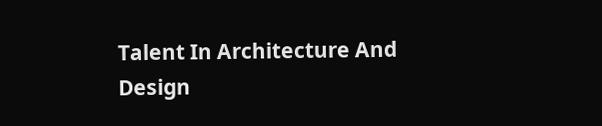Talent In Architecture And Design